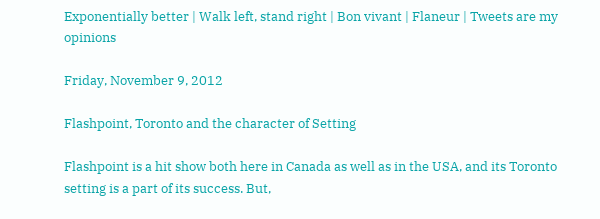Exponentially better | Walk left, stand right | Bon vivant | Flaneur | Tweets are my opinions

Friday, November 9, 2012

Flashpoint, Toronto and the character of Setting

Flashpoint is a hit show both here in Canada as well as in the USA, and its Toronto setting is a part of its success. But,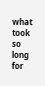what took so long for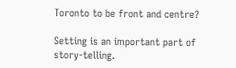Toronto to be front and centre?

Setting is an important part of story-telling.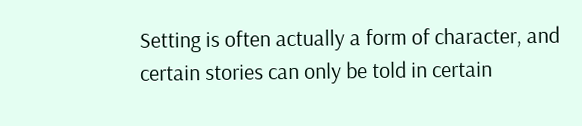Setting is often actually a form of character, and certain stories can only be told in certain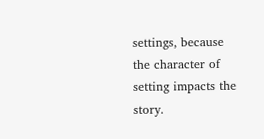settings, because the character of setting impacts the story.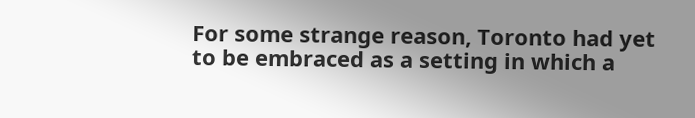For some strange reason, Toronto had yet to be embraced as a setting in which a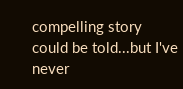compelling story could be told...but I've never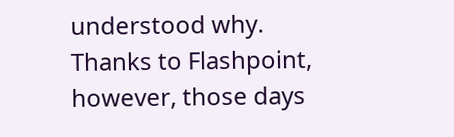understood why. Thanks to Flashpoint, however, those days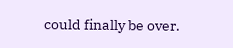could finally be over.